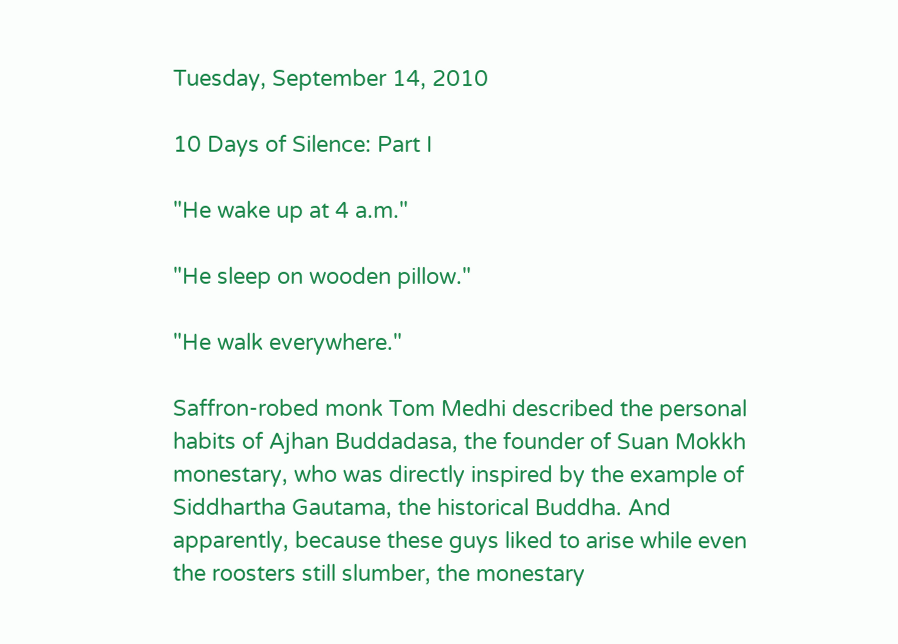Tuesday, September 14, 2010

10 Days of Silence: Part I

"He wake up at 4 a.m."

"He sleep on wooden pillow."

"He walk everywhere."

Saffron-robed monk Tom Medhi described the personal habits of Ajhan Buddadasa, the founder of Suan Mokkh monestary, who was directly inspired by the example of Siddhartha Gautama, the historical Buddha. And apparently, because these guys liked to arise while even the roosters still slumber, the monestary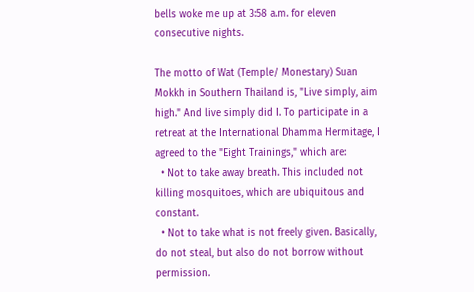bells woke me up at 3:58 a.m. for eleven consecutive nights.

The motto of Wat (Temple/ Monestary) Suan Mokkh in Southern Thailand is, "Live simply, aim high." And live simply did I. To participate in a retreat at the International Dhamma Hermitage, I agreed to the "Eight Trainings," which are:
  • Not to take away breath. This included not killing mosquitoes, which are ubiquitous and constant.
  • Not to take what is not freely given. Basically, do not steal, but also do not borrow without permission.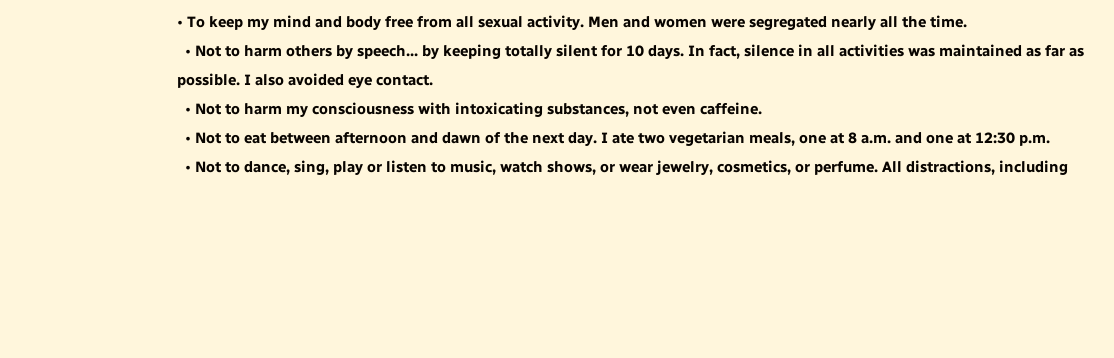• To keep my mind and body free from all sexual activity. Men and women were segregated nearly all the time.
  • Not to harm others by speech... by keeping totally silent for 10 days. In fact, silence in all activities was maintained as far as possible. I also avoided eye contact.
  • Not to harm my consciousness with intoxicating substances, not even caffeine.
  • Not to eat between afternoon and dawn of the next day. I ate two vegetarian meals, one at 8 a.m. and one at 12:30 p.m.
  • Not to dance, sing, play or listen to music, watch shows, or wear jewelry, cosmetics, or perfume. All distractions, including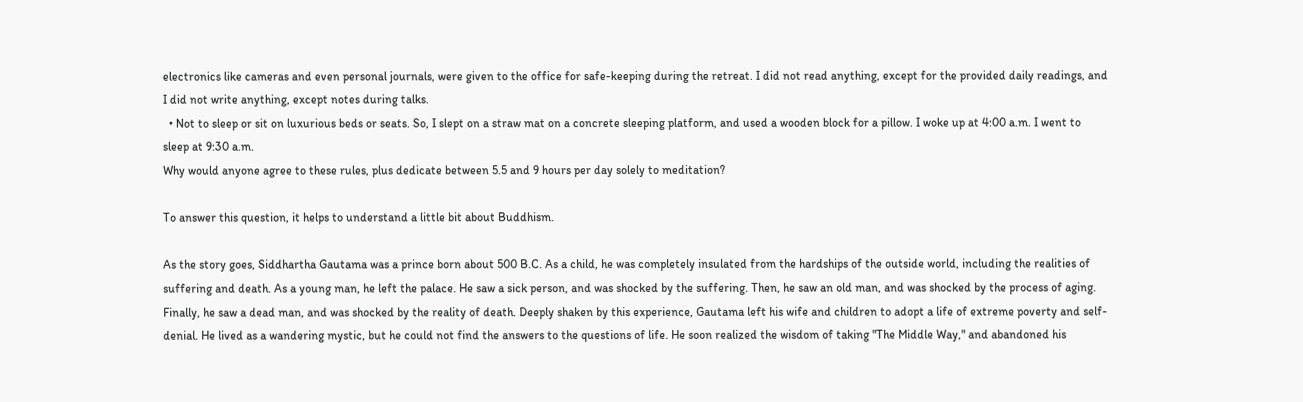electronics like cameras and even personal journals, were given to the office for safe-keeping during the retreat. I did not read anything, except for the provided daily readings, and I did not write anything, except notes during talks.
  • Not to sleep or sit on luxurious beds or seats. So, I slept on a straw mat on a concrete sleeping platform, and used a wooden block for a pillow. I woke up at 4:00 a.m. I went to sleep at 9:30 a.m.
Why would anyone agree to these rules, plus dedicate between 5.5 and 9 hours per day solely to meditation?

To answer this question, it helps to understand a little bit about Buddhism.

As the story goes, Siddhartha Gautama was a prince born about 500 B.C. As a child, he was completely insulated from the hardships of the outside world, including the realities of suffering and death. As a young man, he left the palace. He saw a sick person, and was shocked by the suffering. Then, he saw an old man, and was shocked by the process of aging. Finally, he saw a dead man, and was shocked by the reality of death. Deeply shaken by this experience, Gautama left his wife and children to adopt a life of extreme poverty and self-denial. He lived as a wandering mystic, but he could not find the answers to the questions of life. He soon realized the wisdom of taking "The Middle Way," and abandoned his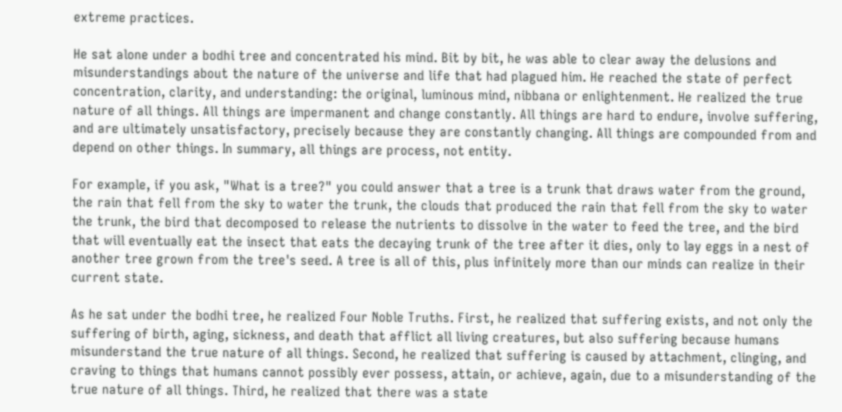extreme practices.

He sat alone under a bodhi tree and concentrated his mind. Bit by bit, he was able to clear away the delusions and misunderstandings about the nature of the universe and life that had plagued him. He reached the state of perfect concentration, clarity, and understanding: the original, luminous mind, nibbana or enlightenment. He realized the true nature of all things. All things are impermanent and change constantly. All things are hard to endure, involve suffering, and are ultimately unsatisfactory, precisely because they are constantly changing. All things are compounded from and depend on other things. In summary, all things are process, not entity.

For example, if you ask, "What is a tree?" you could answer that a tree is a trunk that draws water from the ground, the rain that fell from the sky to water the trunk, the clouds that produced the rain that fell from the sky to water the trunk, the bird that decomposed to release the nutrients to dissolve in the water to feed the tree, and the bird that will eventually eat the insect that eats the decaying trunk of the tree after it dies, only to lay eggs in a nest of another tree grown from the tree's seed. A tree is all of this, plus infinitely more than our minds can realize in their current state.

As he sat under the bodhi tree, he realized Four Noble Truths. First, he realized that suffering exists, and not only the suffering of birth, aging, sickness, and death that afflict all living creatures, but also suffering because humans misunderstand the true nature of all things. Second, he realized that suffering is caused by attachment, clinging, and craving to things that humans cannot possibly ever possess, attain, or achieve, again, due to a misunderstanding of the true nature of all things. Third, he realized that there was a state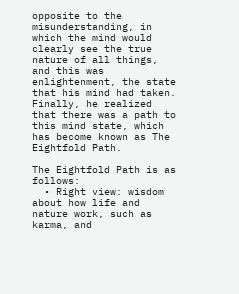opposite to the misunderstanding, in which the mind would clearly see the true nature of all things, and this was enlightenment, the state that his mind had taken. Finally, he realized that there was a path to this mind state, which has become known as The Eightfold Path.

The Eightfold Path is as follows:
  • Right view: wisdom about how life and nature work, such as karma, and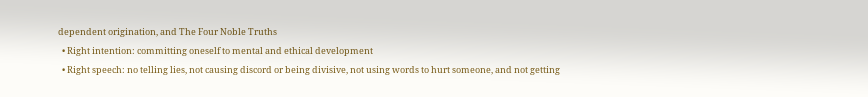dependent origination, and The Four Noble Truths
  • Right intention: committing oneself to mental and ethical development
  • Right speech: no telling lies, not causing discord or being divisive, not using words to hurt someone, and not getting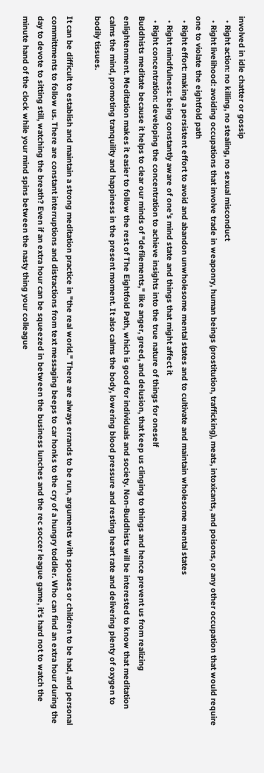involved in idle chatter or gossip
  • Right action: no killing, no stealing, no sexual misconduct
  • Right livelihood: avoiding occupations that involve trade in weaponry, human beings (prostitution, trafficking), meats, intoxicants, and poisons, or any other occupation that would require one to violate the eightfold path
  • Right effort: making a persistent effort to avoid and abandon unwholesome mental states and to cultivate and maintain wholesome mental states
  • Right mindfulness: being constantly aware of one's mind state and things that might affect it
  • Right concentration: developing the concentration to achieve insights into the true nature of things for oneself
Buddhists meditate because it helps to clear our minds of "defilements," like anger, greed, and delusion, that keep us clinging to things and hence prevent us from realizing enlightenment. Meditation makes it easier to follow the rest of The Eightfold Path, which is good for individuals and society. Non-Buddhists will be interested to know that meditation calms the mind, promoting tranquility and happiness in the present moment. It also calms the body, lowering blood pressure and resting heart rate and delivering plenty of oxygen to bodily tissues.

It can be difficult to establish and maintain a strong meditation practice in "the real world." There are always errands to be run, arguments with spouses or children to be had, and personal committments to follow us. There are constant interruptions and distractions from text messaging beeps to car honks to the cry of a hungry toddler. Who can find an extra hour during the day to devote to sitting still, watching the breath? Even if an extra hour can be squeezed in between the business lunches and the rec soccer league game, it's hard not to watch the minute hand of the clock while your mind spins between the nasty thing your colleague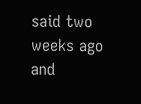said two weeks ago and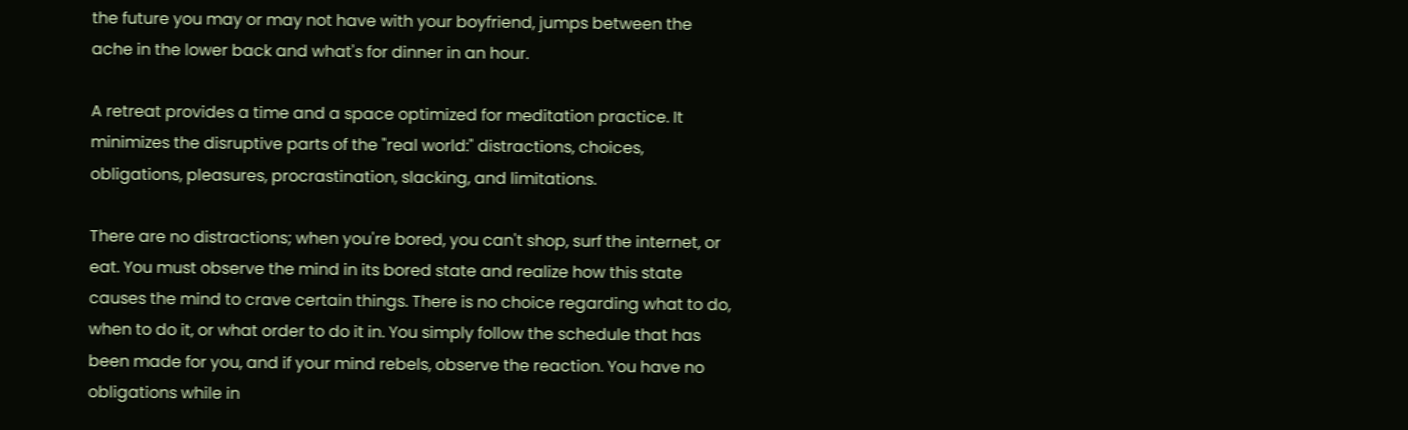the future you may or may not have with your boyfriend, jumps between the ache in the lower back and what's for dinner in an hour.

A retreat provides a time and a space optimized for meditation practice. It minimizes the disruptive parts of the "real world:" distractions, choices, obligations, pleasures, procrastination, slacking, and limitations.

There are no distractions; when you're bored, you can't shop, surf the internet, or eat. You must observe the mind in its bored state and realize how this state causes the mind to crave certain things. There is no choice regarding what to do, when to do it, or what order to do it in. You simply follow the schedule that has been made for you, and if your mind rebels, observe the reaction. You have no obligations while in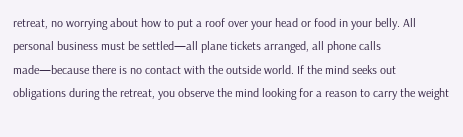retreat, no worrying about how to put a roof over your head or food in your belly. All personal business must be settled—all plane tickets arranged, all phone calls made—because there is no contact with the outside world. If the mind seeks out obligations during the retreat, you observe the mind looking for a reason to carry the weight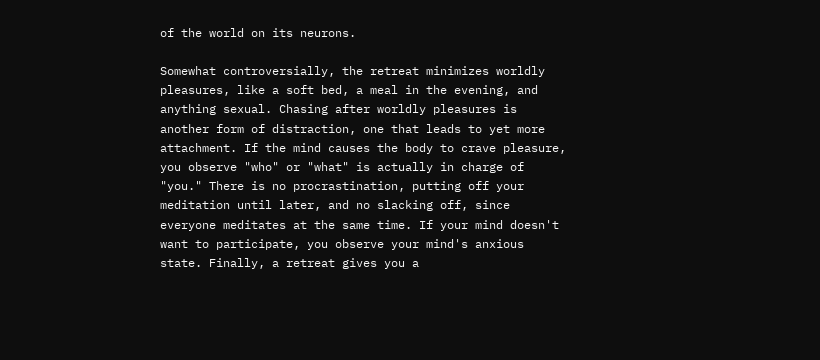of the world on its neurons.

Somewhat controversially, the retreat minimizes worldly pleasures, like a soft bed, a meal in the evening, and anything sexual. Chasing after worldly pleasures is another form of distraction, one that leads to yet more attachment. If the mind causes the body to crave pleasure, you observe "who" or "what" is actually in charge of "you." There is no procrastination, putting off your meditation until later, and no slacking off, since everyone meditates at the same time. If your mind doesn't want to participate, you observe your mind's anxious state. Finally, a retreat gives you a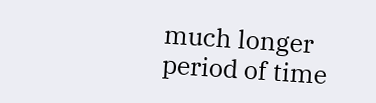much longer period of time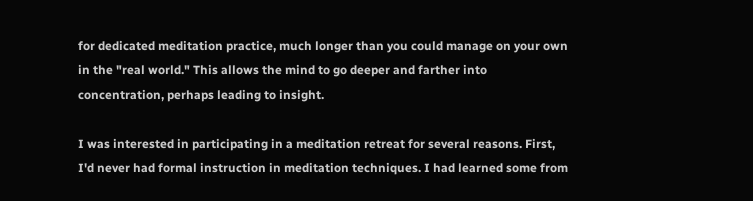for dedicated meditation practice, much longer than you could manage on your own in the "real world." This allows the mind to go deeper and farther into concentration, perhaps leading to insight.

I was interested in participating in a meditation retreat for several reasons. First, I'd never had formal instruction in meditation techniques. I had learned some from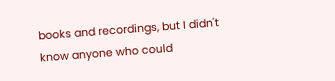books and recordings, but I didn't know anyone who could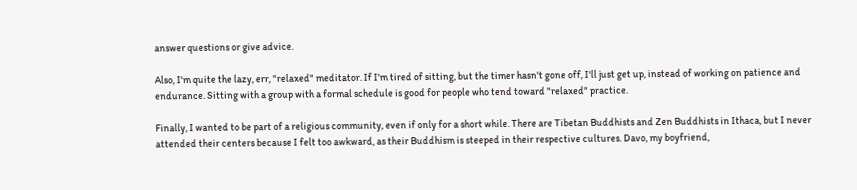answer questions or give advice.

Also, I'm quite the lazy, err, "relaxed" meditator. If I'm tired of sitting, but the timer hasn't gone off, I'll just get up, instead of working on patience and endurance. Sitting with a group with a formal schedule is good for people who tend toward "relaxed" practice.

Finally, I wanted to be part of a religious community, even if only for a short while. There are Tibetan Buddhists and Zen Buddhists in Ithaca, but I never attended their centers because I felt too awkward, as their Buddhism is steeped in their respective cultures. Davo, my boyfriend,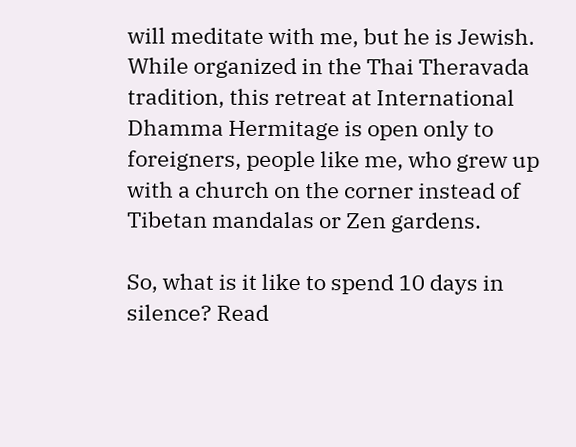will meditate with me, but he is Jewish. While organized in the Thai Theravada tradition, this retreat at International Dhamma Hermitage is open only to foreigners, people like me, who grew up with a church on the corner instead of Tibetan mandalas or Zen gardens.

So, what is it like to spend 10 days in silence? Read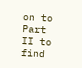on to Part II to find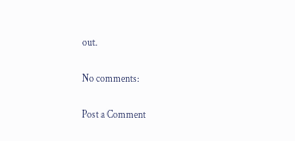out.

No comments:

Post a Comment